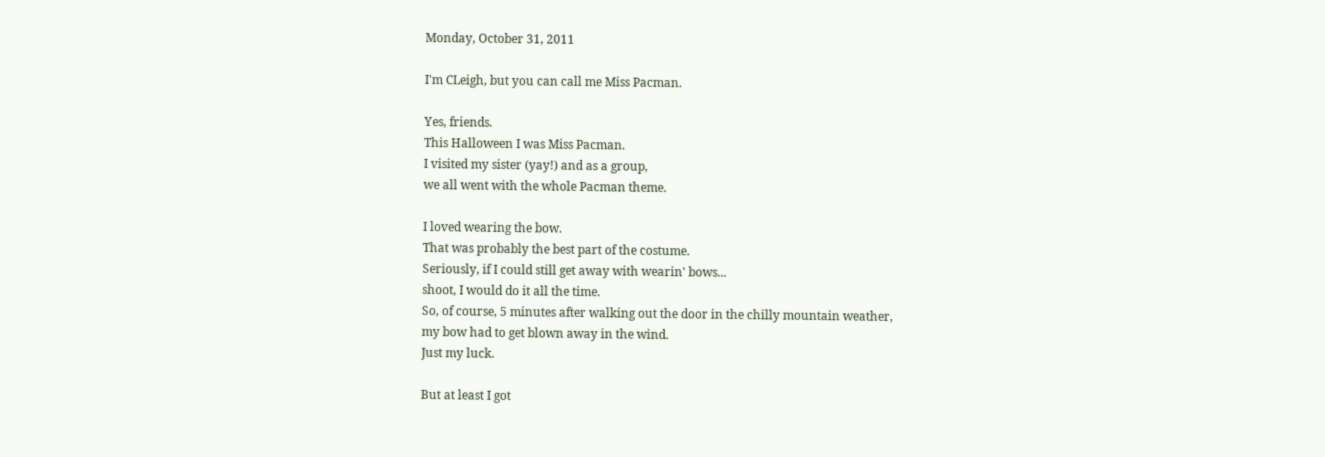Monday, October 31, 2011

I'm CLeigh, but you can call me Miss Pacman.

Yes, friends.
This Halloween I was Miss Pacman.
I visited my sister (yay!) and as a group,
we all went with the whole Pacman theme.

I loved wearing the bow.
That was probably the best part of the costume.
Seriously, if I could still get away with wearin' bows...
shoot, I would do it all the time.
So, of course, 5 minutes after walking out the door in the chilly mountain weather,
my bow had to get blown away in the wind.
Just my luck.

But at least I got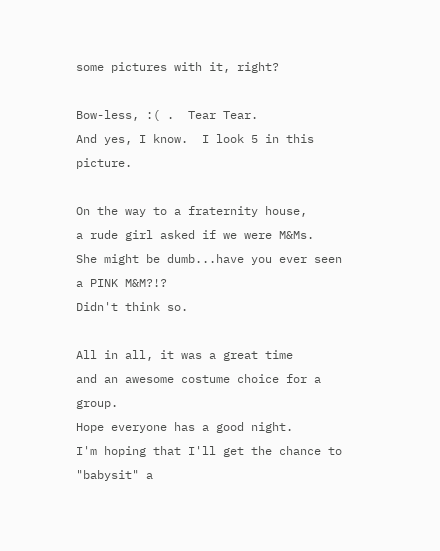some pictures with it, right?

Bow-less, :( .  Tear Tear.
And yes, I know.  I look 5 in this picture.

On the way to a fraternity house,
a rude girl asked if we were M&Ms.
She might be dumb...have you ever seen a PINK M&M?!?
Didn't think so.

All in all, it was a great time
and an awesome costume choice for a group.
Hope everyone has a good night.
I'm hoping that I'll get the chance to "babysit" a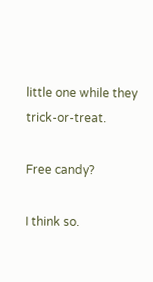little one while they trick-or-treat.

Free candy?

I think so.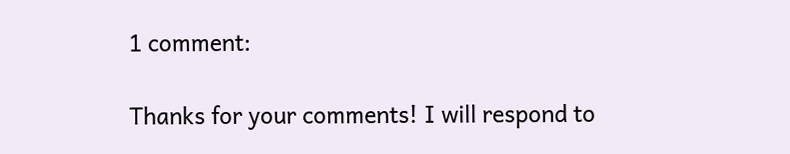1 comment:

Thanks for your comments! I will respond to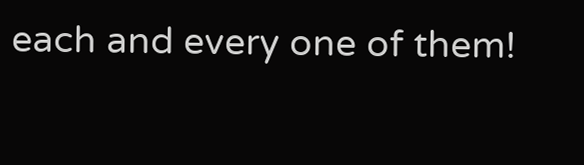each and every one of them!